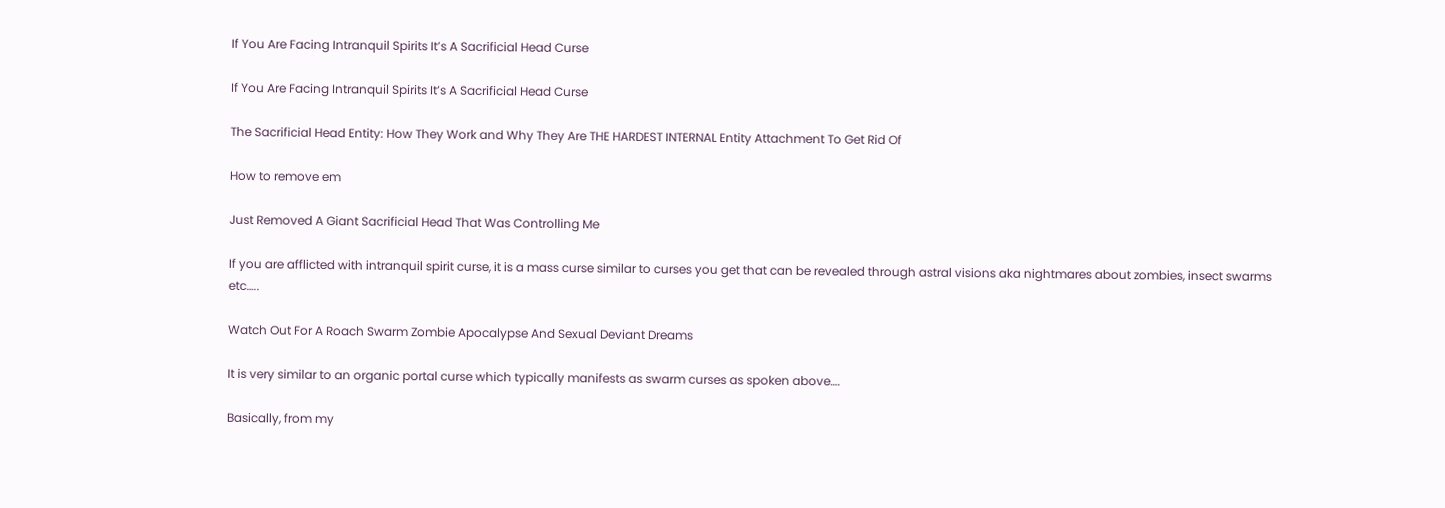If You Are Facing Intranquil Spirits It’s A Sacrificial Head Curse

If You Are Facing Intranquil Spirits It’s A Sacrificial Head Curse

The Sacrificial Head Entity: How They Work and Why They Are THE HARDEST INTERNAL Entity Attachment To Get Rid Of

How to remove em

Just Removed A Giant Sacrificial Head That Was Controlling Me

If you are afflicted with intranquil spirit curse, it is a mass curse similar to curses you get that can be revealed through astral visions aka nightmares about zombies, insect swarms etc…..

Watch Out For A Roach Swarm Zombie Apocalypse And Sexual Deviant Dreams

It is very similar to an organic portal curse which typically manifests as swarm curses as spoken above….

Basically, from my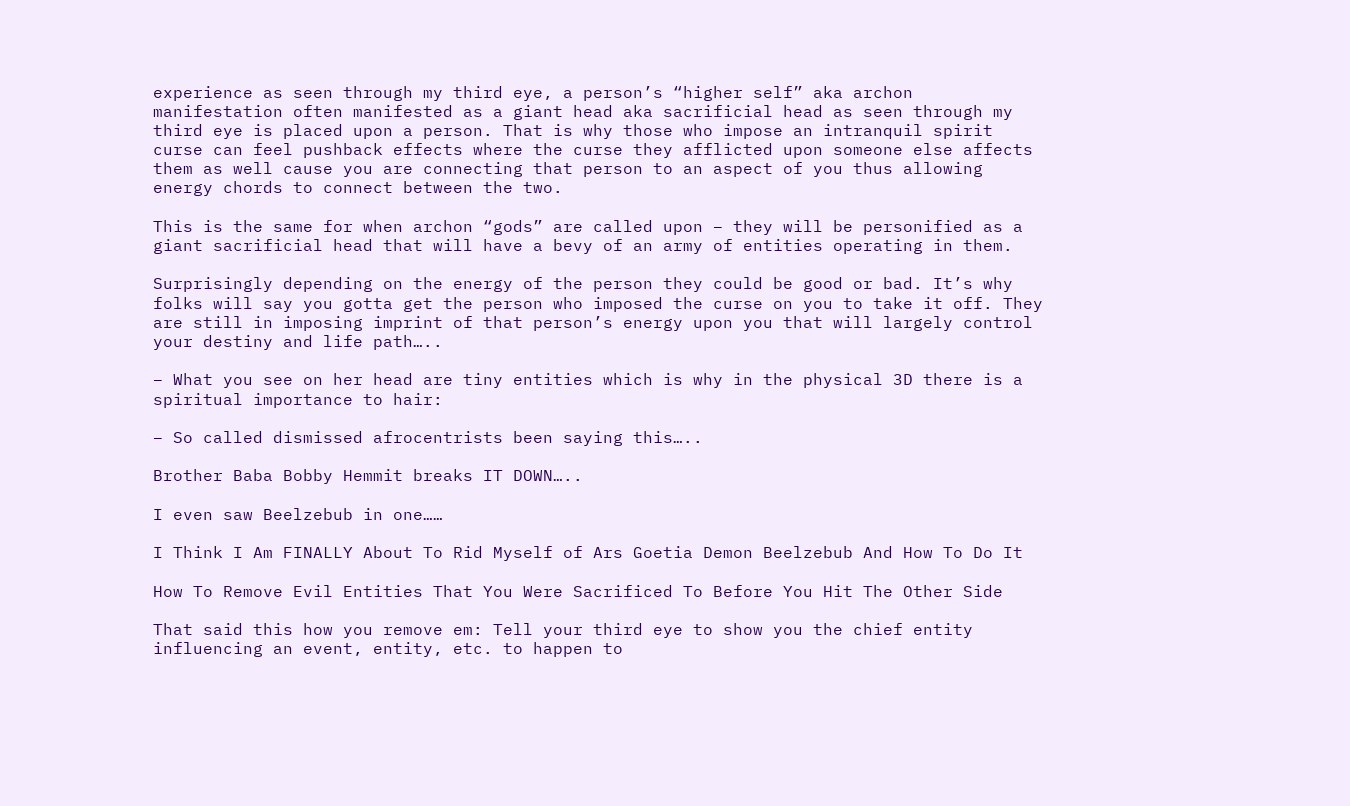experience as seen through my third eye, a person’s “higher self” aka archon manifestation often manifested as a giant head aka sacrificial head as seen through my third eye is placed upon a person. That is why those who impose an intranquil spirit curse can feel pushback effects where the curse they afflicted upon someone else affects them as well cause you are connecting that person to an aspect of you thus allowing energy chords to connect between the two.

This is the same for when archon “gods” are called upon – they will be personified as a giant sacrificial head that will have a bevy of an army of entities operating in them.

Surprisingly depending on the energy of the person they could be good or bad. It’s why folks will say you gotta get the person who imposed the curse on you to take it off. They are still in imposing imprint of that person’s energy upon you that will largely control your destiny and life path…..

– What you see on her head are tiny entities which is why in the physical 3D there is a spiritual importance to hair:

– So called dismissed afrocentrists been saying this…..

Brother Baba Bobby Hemmit breaks IT DOWN…..

I even saw Beelzebub in one……

I Think I Am FINALLY About To Rid Myself of Ars Goetia Demon Beelzebub And How To Do It

How To Remove Evil Entities That You Were Sacrificed To Before You Hit The Other Side

That said this how you remove em: Tell your third eye to show you the chief entity influencing an event, entity, etc. to happen to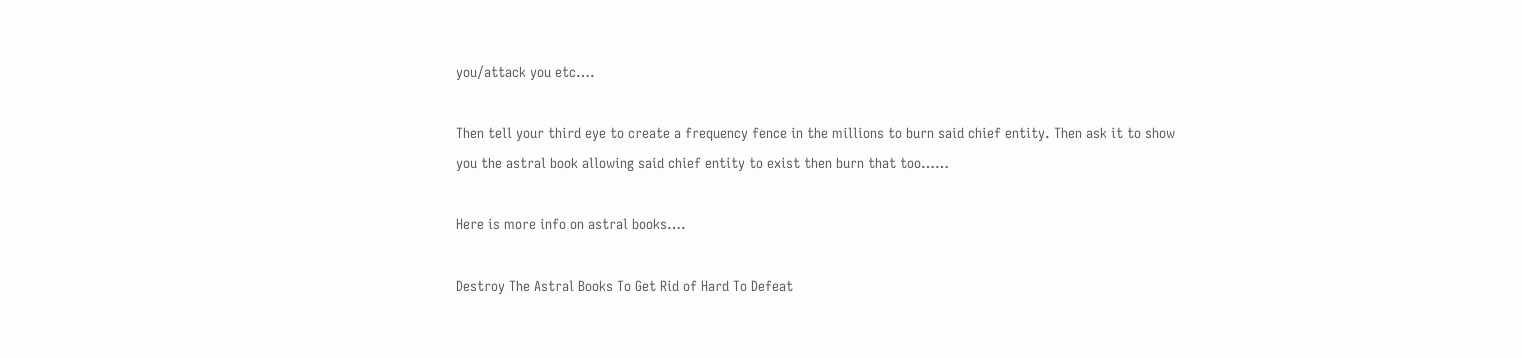you/attack you etc….

Then tell your third eye to create a frequency fence in the millions to burn said chief entity. Then ask it to show you the astral book allowing said chief entity to exist then burn that too……

Here is more info on astral books….

Destroy The Astral Books To Get Rid of Hard To Defeat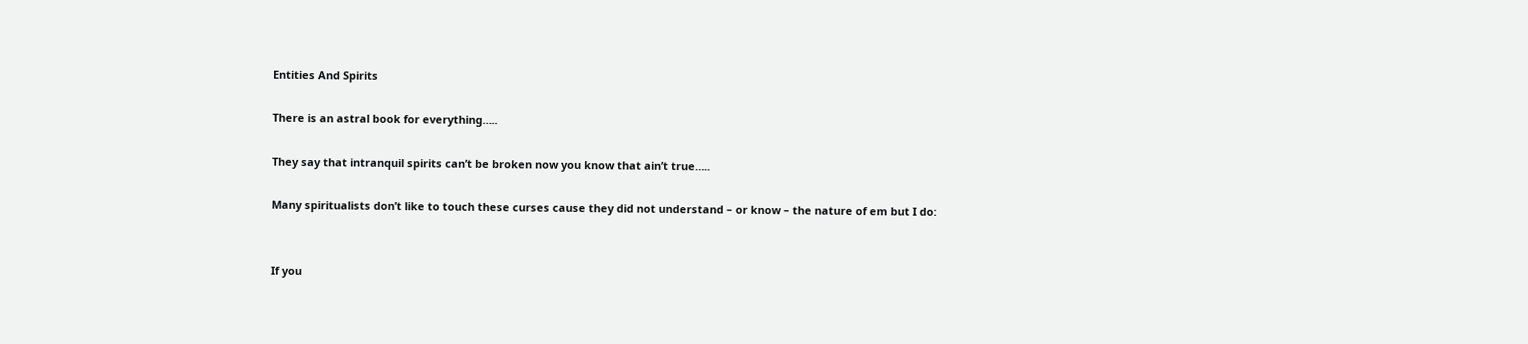Entities And Spirits

There is an astral book for everything…..

They say that intranquil spirits can’t be broken now you know that ain’t true…..

Many spiritualists don’t like to touch these curses cause they did not understand – or know – the nature of em but I do:


If you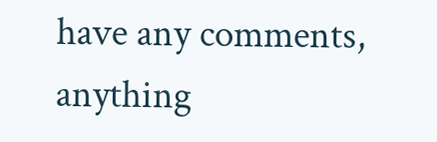have any comments, anything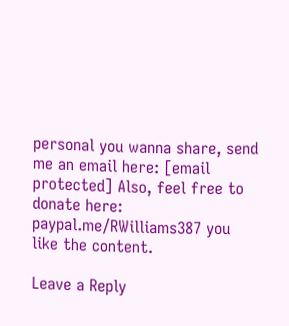personal you wanna share, send me an email here: [email protected] Also, feel free to donate here: paypal.me/RWilliams387 you like the content.

Leave a Reply